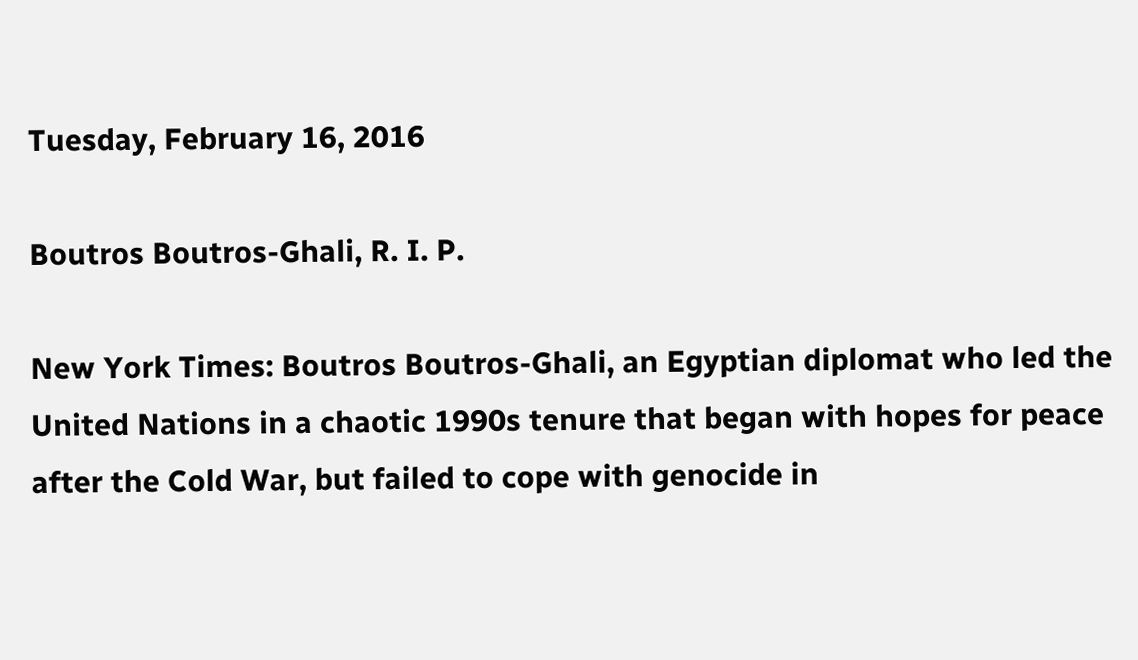Tuesday, February 16, 2016

Boutros Boutros-Ghali, R. I. P.

New York Times: Boutros Boutros-Ghali, an Egyptian diplomat who led the United Nations in a chaotic 1990s tenure that began with hopes for peace after the Cold War, but failed to cope with genocide in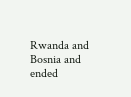Rwanda and Bosnia and ended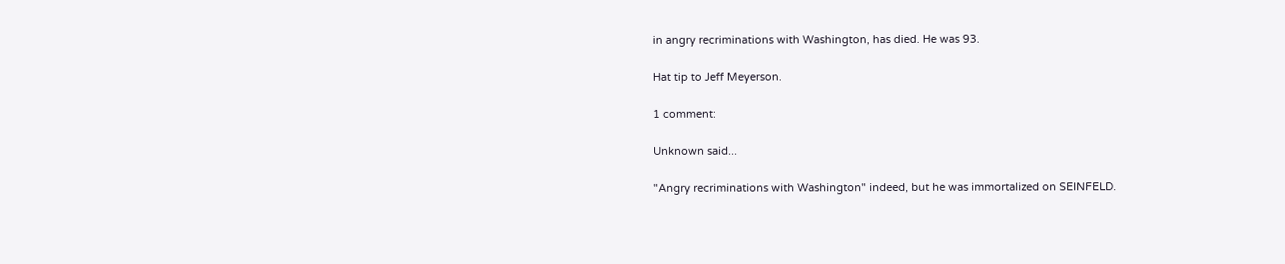in angry recriminations with Washington, has died. He was 93.

Hat tip to Jeff Meyerson.

1 comment:

Unknown said...

"Angry recriminations with Washington" indeed, but he was immortalized on SEINFELD.